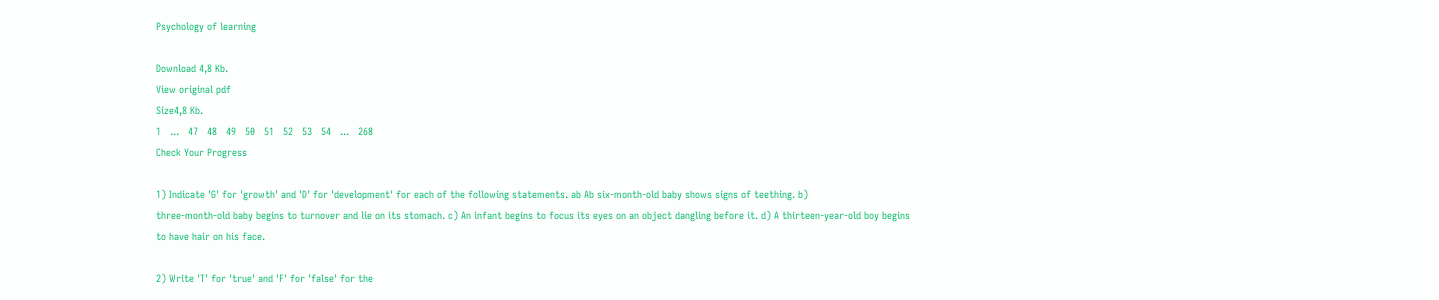Psychology of learning

Download 4,8 Kb.
View original pdf
Size4,8 Kb.
1   ...   47   48   49   50   51   52   53   54   ...   268
Check Your Progress

1) Indicate 'G' for 'growth' and 'D' for 'development' for each of the following statements. ab Ab six-month-old baby shows signs of teething. b)
three-month-old baby begins to turnover and lie on its stomach. c) An infant begins to focus its eyes on an object dangling before it. d) A thirteen-year-old boy begins to have hair on his face.

2) Write 'T' for 'true' and 'F' for 'false' for the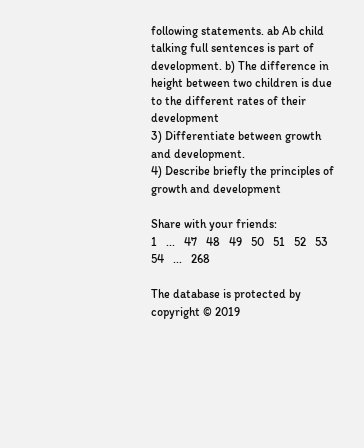following statements. ab Ab child talking full sentences is part of development. b) The difference in height between two children is due to the different rates of their development
3) Differentiate between growth and development.
4) Describe briefly the principles of growth and development

Share with your friends:
1   ...   47   48   49   50   51   52   53   54   ...   268

The database is protected by copyright © 2019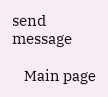send message

    Main page